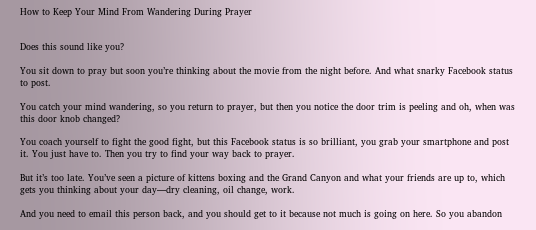How to Keep Your Mind From Wandering During Prayer


Does this sound like you?

You sit down to pray but soon you’re thinking about the movie from the night before. And what snarky Facebook status to post.

You catch your mind wandering, so you return to prayer, but then you notice the door trim is peeling and oh, when was this door knob changed?

You coach yourself to fight the good fight, but this Facebook status is so brilliant, you grab your smartphone and post it. You just have to. Then you try to find your way back to prayer.

But it’s too late. You’ve seen a picture of kittens boxing and the Grand Canyon and what your friends are up to, which gets you thinking about your day—dry cleaning, oil change, work.

And you need to email this person back, and you should get to it because not much is going on here. So you abandon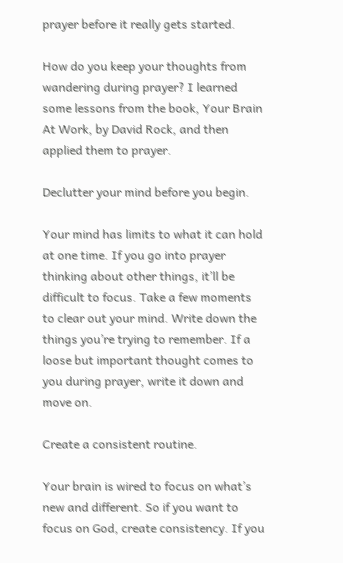prayer before it really gets started.

How do you keep your thoughts from wandering during prayer? I learned some lessons from the book, Your Brain At Work, by David Rock, and then applied them to prayer.

Declutter your mind before you begin.

Your mind has limits to what it can hold at one time. If you go into prayer thinking about other things, it’ll be difficult to focus. Take a few moments to clear out your mind. Write down the things you’re trying to remember. If a loose but important thought comes to you during prayer, write it down and move on.

Create a consistent routine.

Your brain is wired to focus on what’s new and different. So if you want to focus on God, create consistency. If you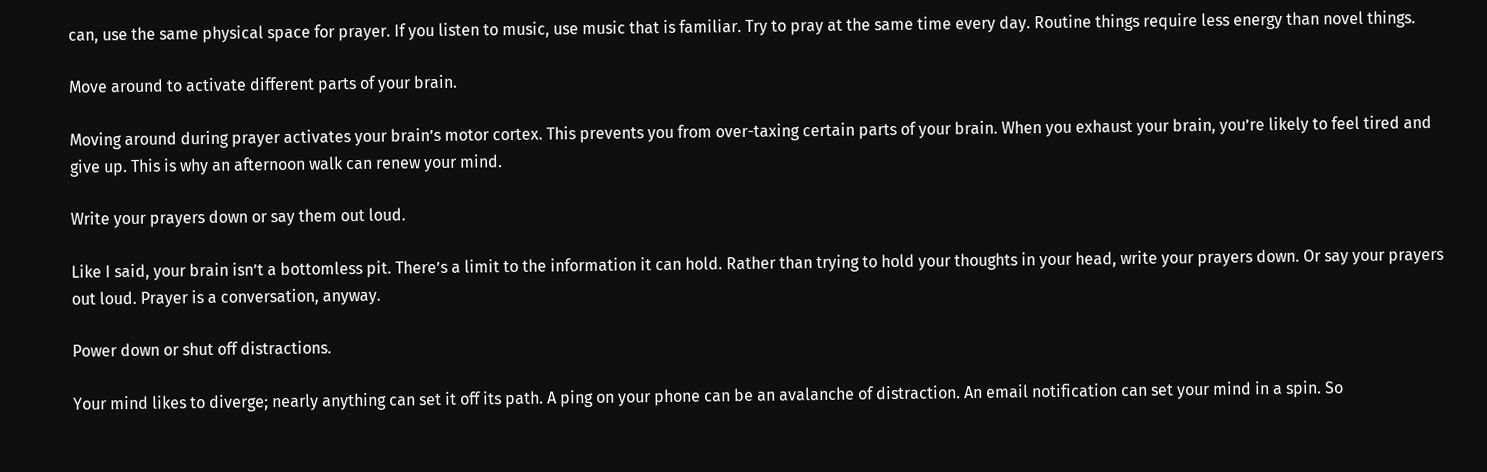can, use the same physical space for prayer. If you listen to music, use music that is familiar. Try to pray at the same time every day. Routine things require less energy than novel things.

Move around to activate different parts of your brain.

Moving around during prayer activates your brain’s motor cortex. This prevents you from over-taxing certain parts of your brain. When you exhaust your brain, you’re likely to feel tired and give up. This is why an afternoon walk can renew your mind.

Write your prayers down or say them out loud.

Like I said, your brain isn’t a bottomless pit. There’s a limit to the information it can hold. Rather than trying to hold your thoughts in your head, write your prayers down. Or say your prayers out loud. Prayer is a conversation, anyway.

Power down or shut off distractions.

Your mind likes to diverge; nearly anything can set it off its path. A ping on your phone can be an avalanche of distraction. An email notification can set your mind in a spin. So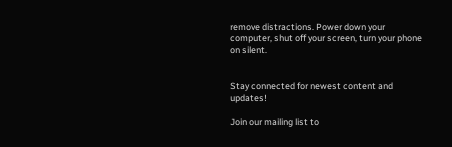remove distractions. Power down your computer, shut off your screen, turn your phone on silent.


Stay connected for newest content and updates!

Join our mailing list to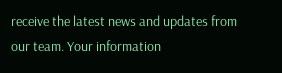receive the latest news and updates from our team. Your information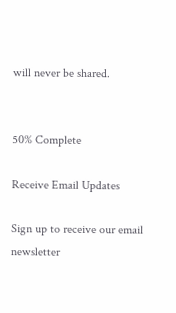will never be shared.


50% Complete

Receive Email Updates

Sign up to receive our email newsletter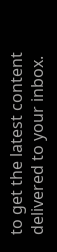to get the latest content delivered to your inbox.